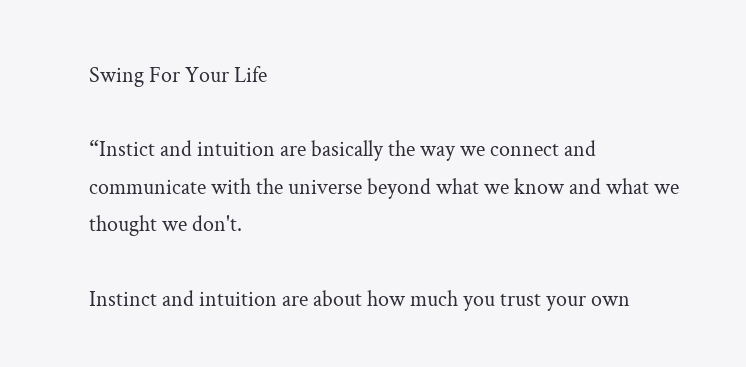Swing For Your Life

“Instict and intuition are basically the way we connect and communicate with the universe beyond what we know and what we thought we don't.

Instinct and intuition are about how much you trust your own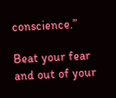conscience.”

Beat your fear and out of your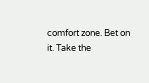comfort zone. Bet on it. Take the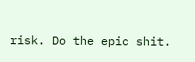risk. Do the epic shit.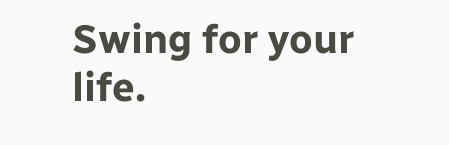Swing for your life.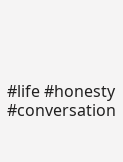#life #honesty #conversation